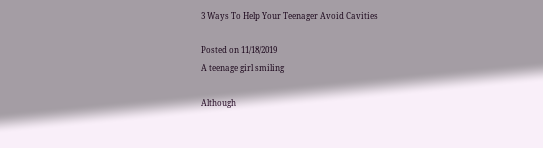3 Ways To Help Your Teenager Avoid Cavities

Posted on 11/18/2019
A teenage girl smiling

Although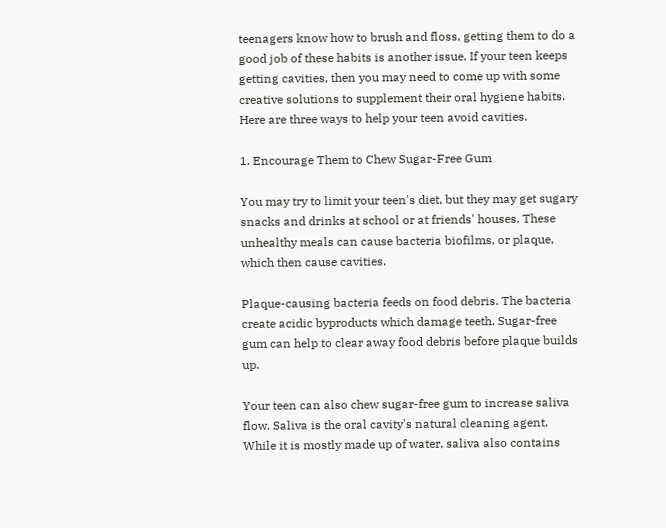teenagers know how to brush and floss, getting them to do a good job of these habits is another issue. If your teen keeps getting cavities, then you may need to come up with some creative solutions to supplement their oral hygiene habits. Here are three ways to help your teen avoid cavities.

1. Encourage Them to Chew Sugar-Free Gum

You may try to limit your teen's diet, but they may get sugary snacks and drinks at school or at friends' houses. These unhealthy meals can cause bacteria biofilms, or plaque, which then cause cavities.

Plaque-causing bacteria feeds on food debris. The bacteria create acidic byproducts which damage teeth. Sugar-free gum can help to clear away food debris before plaque builds up.

Your teen can also chew sugar-free gum to increase saliva flow. Saliva is the oral cavity's natural cleaning agent. While it is mostly made up of water, saliva also contains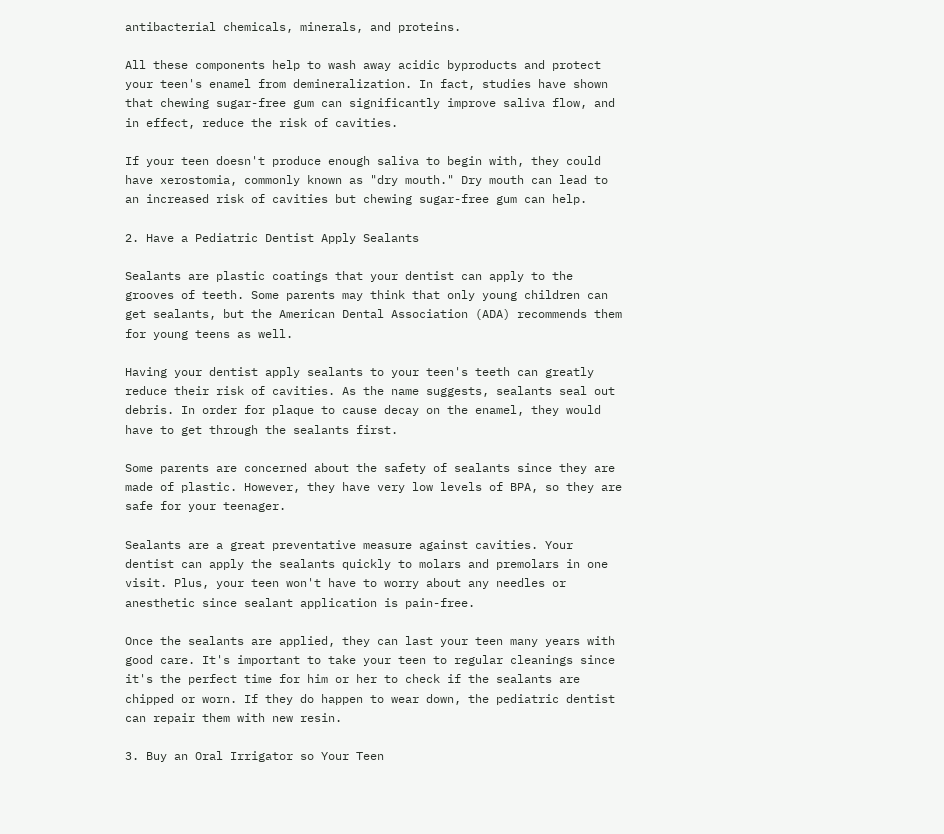antibacterial chemicals, minerals, and proteins.

All these components help to wash away acidic byproducts and protect your teen's enamel from demineralization. In fact, studies have shown that chewing sugar-free gum can significantly improve saliva flow, and in effect, reduce the risk of cavities.

If your teen doesn't produce enough saliva to begin with, they could have xerostomia, commonly known as "dry mouth." Dry mouth can lead to an increased risk of cavities but chewing sugar-free gum can help.

2. Have a Pediatric Dentist Apply Sealants

Sealants are plastic coatings that your dentist can apply to the grooves of teeth. Some parents may think that only young children can get sealants, but the American Dental Association (ADA) recommends them for young teens as well.

Having your dentist apply sealants to your teen's teeth can greatly reduce their risk of cavities. As the name suggests, sealants seal out debris. In order for plaque to cause decay on the enamel, they would have to get through the sealants first.

Some parents are concerned about the safety of sealants since they are made of plastic. However, they have very low levels of BPA, so they are safe for your teenager.

Sealants are a great preventative measure against cavities. Your dentist can apply the sealants quickly to molars and premolars in one visit. Plus, your teen won't have to worry about any needles or anesthetic since sealant application is pain-free.

Once the sealants are applied, they can last your teen many years with good care. It's important to take your teen to regular cleanings since it's the perfect time for him or her to check if the sealants are chipped or worn. If they do happen to wear down, the pediatric dentist can repair them with new resin.

3. Buy an Oral Irrigator so Your Teen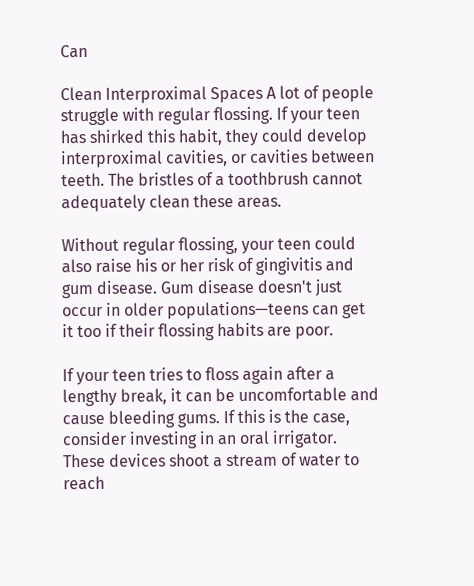Can

Clean Interproximal Spaces A lot of people struggle with regular flossing. If your teen has shirked this habit, they could develop interproximal cavities, or cavities between teeth. The bristles of a toothbrush cannot adequately clean these areas.

Without regular flossing, your teen could also raise his or her risk of gingivitis and gum disease. Gum disease doesn't just occur in older populations—teens can get it too if their flossing habits are poor.

If your teen tries to floss again after a lengthy break, it can be uncomfortable and cause bleeding gums. If this is the case, consider investing in an oral irrigator. These devices shoot a stream of water to reach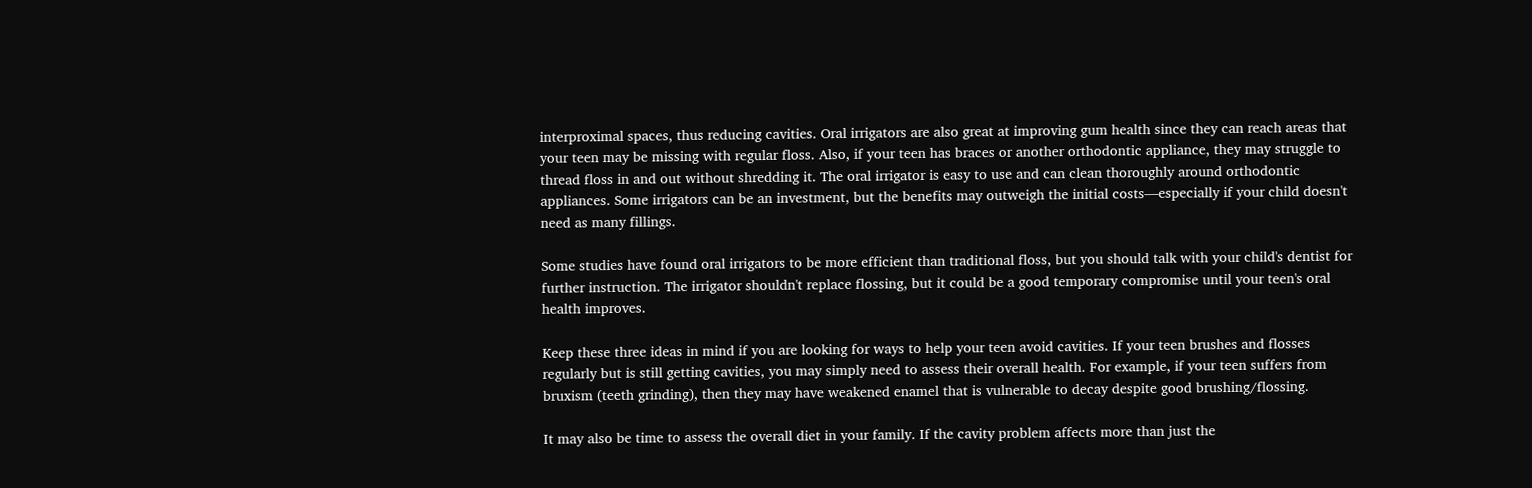interproximal spaces, thus reducing cavities. Oral irrigators are also great at improving gum health since they can reach areas that your teen may be missing with regular floss. Also, if your teen has braces or another orthodontic appliance, they may struggle to thread floss in and out without shredding it. The oral irrigator is easy to use and can clean thoroughly around orthodontic appliances. Some irrigators can be an investment, but the benefits may outweigh the initial costs—especially if your child doesn't need as many fillings.

Some studies have found oral irrigators to be more efficient than traditional floss, but you should talk with your child's dentist for further instruction. The irrigator shouldn't replace flossing, but it could be a good temporary compromise until your teen's oral health improves.

Keep these three ideas in mind if you are looking for ways to help your teen avoid cavities. If your teen brushes and flosses regularly but is still getting cavities, you may simply need to assess their overall health. For example, if your teen suffers from bruxism (teeth grinding), then they may have weakened enamel that is vulnerable to decay despite good brushing/flossing.

It may also be time to assess the overall diet in your family. If the cavity problem affects more than just the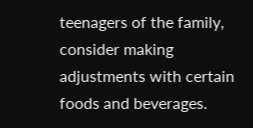teenagers of the family, consider making adjustments with certain foods and beverages.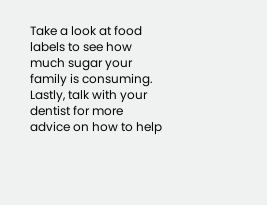Take a look at food labels to see how much sugar your family is consuming. Lastly, talk with your dentist for more advice on how to help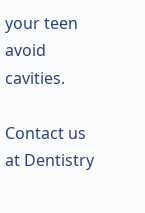your teen avoid cavities.

Contact us at Dentistry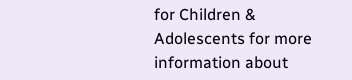for Children & Adolescents for more information about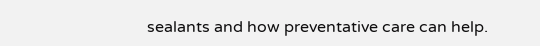sealants and how preventative care can help.